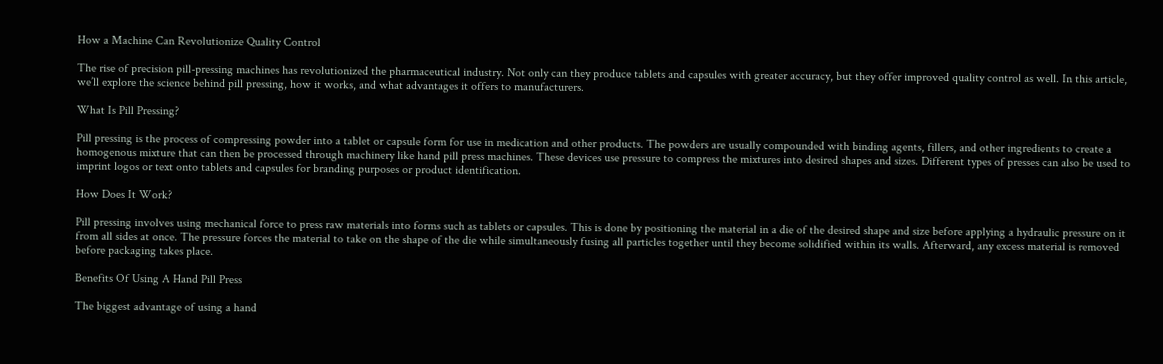How a Machine Can Revolutionize Quality Control

The rise of precision pill-pressing machines has revolutionized the pharmaceutical industry. Not only can they produce tablets and capsules with greater accuracy, but they offer improved quality control as well. In this article, we’ll explore the science behind pill pressing, how it works, and what advantages it offers to manufacturers.

What Is Pill Pressing?

Pill pressing is the process of compressing powder into a tablet or capsule form for use in medication and other products. The powders are usually compounded with binding agents, fillers, and other ingredients to create a homogenous mixture that can then be processed through machinery like hand pill press machines. These devices use pressure to compress the mixtures into desired shapes and sizes. Different types of presses can also be used to imprint logos or text onto tablets and capsules for branding purposes or product identification.

How Does It Work?

Pill pressing involves using mechanical force to press raw materials into forms such as tablets or capsules. This is done by positioning the material in a die of the desired shape and size before applying a hydraulic pressure on it from all sides at once. The pressure forces the material to take on the shape of the die while simultaneously fusing all particles together until they become solidified within its walls. Afterward, any excess material is removed before packaging takes place.

Benefits Of Using A Hand Pill Press

The biggest advantage of using a hand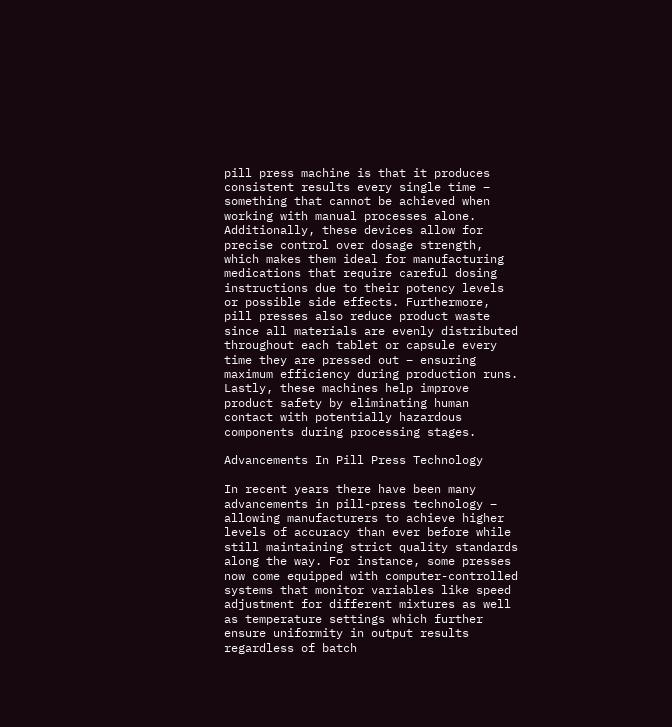pill press machine is that it produces consistent results every single time – something that cannot be achieved when working with manual processes alone. Additionally, these devices allow for precise control over dosage strength, which makes them ideal for manufacturing medications that require careful dosing instructions due to their potency levels or possible side effects. Furthermore, pill presses also reduce product waste since all materials are evenly distributed throughout each tablet or capsule every time they are pressed out – ensuring maximum efficiency during production runs. Lastly, these machines help improve product safety by eliminating human contact with potentially hazardous components during processing stages.

Advancements In Pill Press Technology

In recent years there have been many advancements in pill-press technology – allowing manufacturers to achieve higher levels of accuracy than ever before while still maintaining strict quality standards along the way. For instance, some presses now come equipped with computer-controlled systems that monitor variables like speed adjustment for different mixtures as well as temperature settings which further ensure uniformity in output results regardless of batch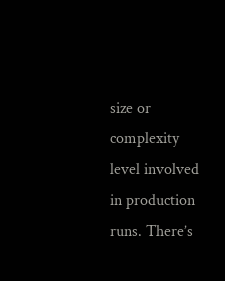size or complexity level involved in production runs. There’s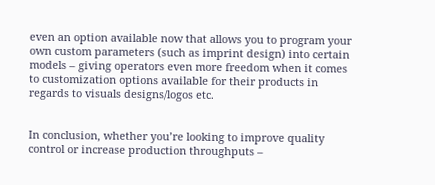even an option available now that allows you to program your own custom parameters (such as imprint design) into certain models – giving operators even more freedom when it comes to customization options available for their products in regards to visuals designs/logos etc.


In conclusion, whether you’re looking to improve quality control or increase production throughputs –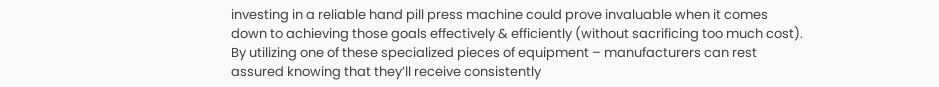investing in a reliable hand pill press machine could prove invaluable when it comes down to achieving those goals effectively & efficiently (without sacrificing too much cost). By utilizing one of these specialized pieces of equipment – manufacturers can rest assured knowing that they’ll receive consistently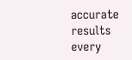accurate results every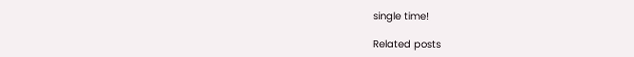single time!

Related posts